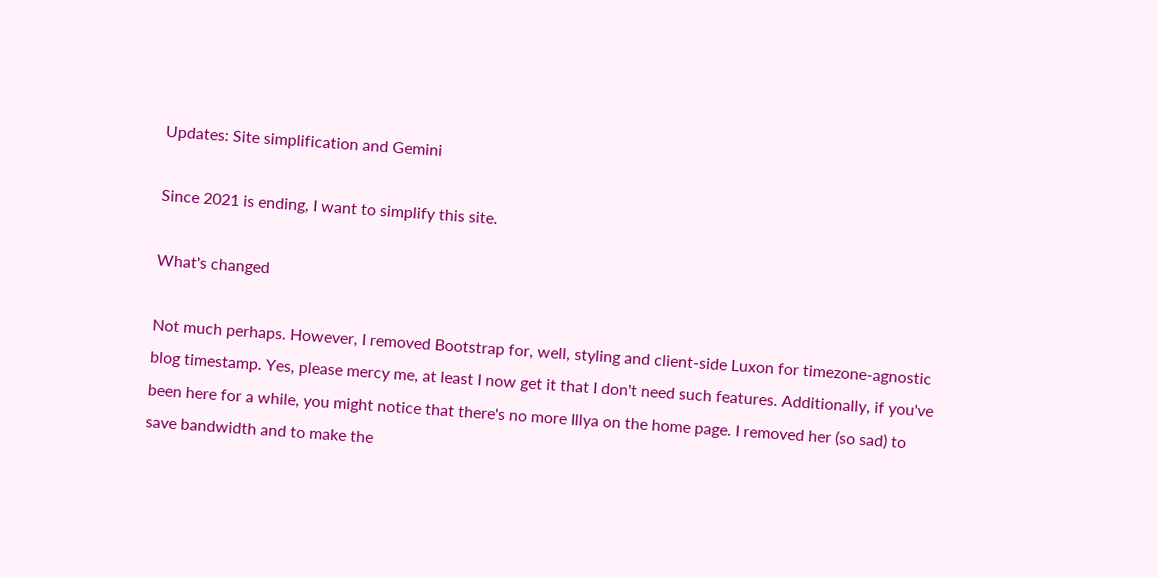Updates: Site simplification and Gemini

Since 2021 is ending, I want to simplify this site.

What's changed

Not much perhaps. However, I removed Bootstrap for, well, styling and client-side Luxon for timezone-agnostic blog timestamp. Yes, please mercy me, at least I now get it that I don't need such features. Additionally, if you've been here for a while, you might notice that there's no more Illya on the home page. I removed her (so sad) to save bandwidth and to make the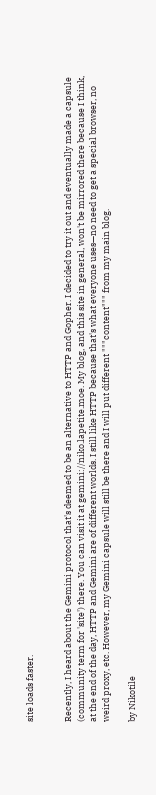site loads faster.


Recently, I heard about the Gemini protocol that's deemed to be an alternative to HTTP and Gopher. I decided to try it out and eventually made a capsule (community term for 'site') there. You can visit it at gemini://niko.lapetite.moe. My blog, and this site in general, won't be mirrored there because I think, at the end of the day, HTTP and Gemini are of different worlds. I still like HTTP because that's what everyone uses—no need to get a special browser, no weird proxy, etc. However, my Gemini capsule will still be there and I will put different """content""" from my main blog.

by Nikotile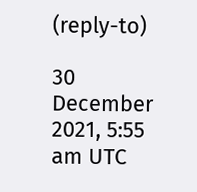(reply-to)

30 December 2021, 5:55 am UTC